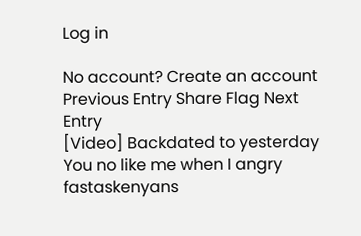Log in

No account? Create an account
Previous Entry Share Flag Next Entry
[Video] Backdated to yesterday
You no like me when I angry
fastaskenyans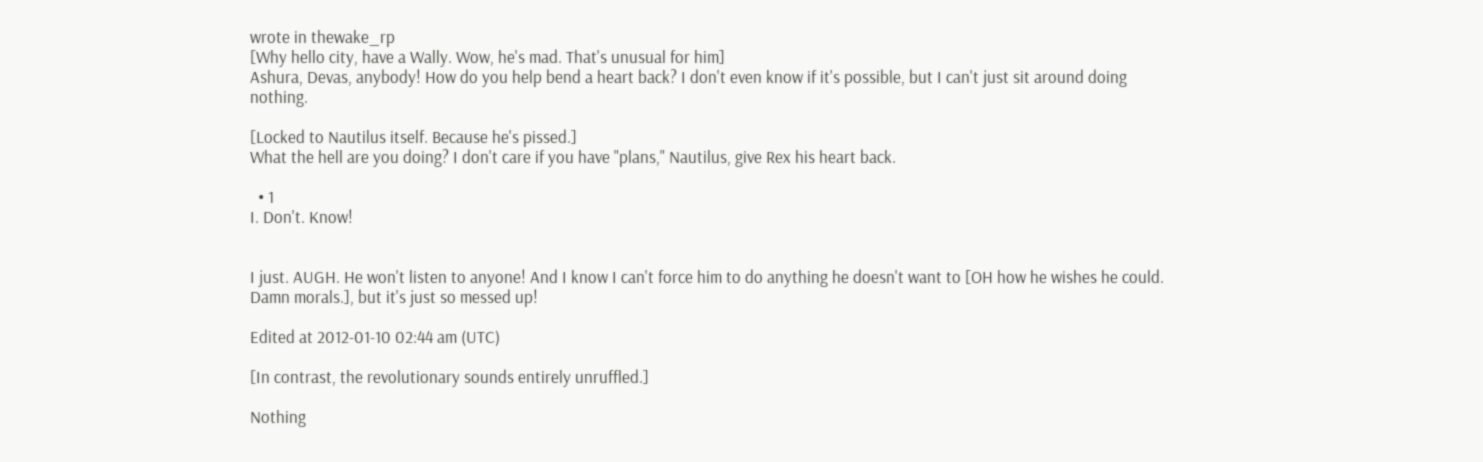wrote in thewake_rp
[Why hello city, have a Wally. Wow, he's mad. That's unusual for him]
Ashura, Devas, anybody! How do you help bend a heart back? I don't even know if it's possible, but I can't just sit around doing nothing.

[Locked to Nautilus itself. Because he's pissed.]
What the hell are you doing? I don't care if you have "plans," Nautilus, give Rex his heart back.

  • 1
I. Don't. Know!


I just. AUGH. He won't listen to anyone! And I know I can't force him to do anything he doesn't want to [OH how he wishes he could. Damn morals.], but it's just so messed up!

Edited at 2012-01-10 02:44 am (UTC)

[In contrast, the revolutionary sounds entirely unruffled.]

Nothing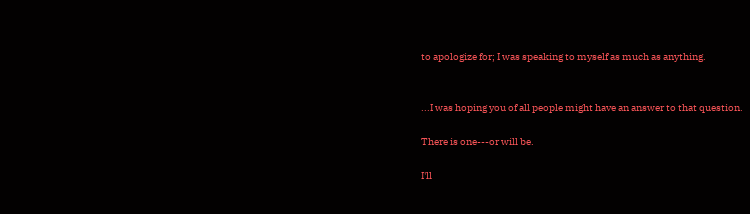to apologize for; I was speaking to myself as much as anything.


...I was hoping you of all people might have an answer to that question.

There is one---or will be.

I'll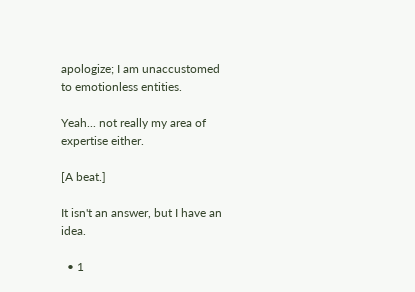apologize; I am unaccustomed to emotionless entities.

Yeah... not really my area of expertise either.

[A beat.]

It isn't an answer, but I have an idea.

  • 1